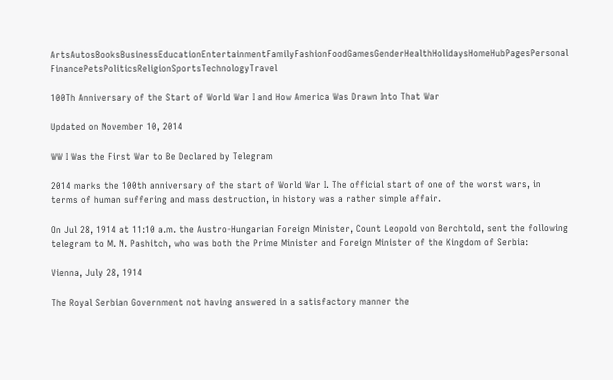ArtsAutosBooksBusinessEducationEntertainmentFamilyFashionFoodGamesGenderHealthHolidaysHomeHubPagesPersonal FinancePetsPoliticsReligionSportsTechnologyTravel

100Th Anniversary of the Start of World War I and How America Was Drawn Into That War

Updated on November 10, 2014

WW I Was the First War to Be Declared by Telegram

2014 marks the 100th anniversary of the start of World War I. The official start of one of the worst wars, in terms of human suffering and mass destruction, in history was a rather simple affair.

On Jul 28, 1914 at 11:10 a.m. the Austro-Hungarian Foreign Minister, Count Leopold von Berchtold, sent the following telegram to M. N. Pashitch, who was both the Prime Minister and Foreign Minister of the Kingdom of Serbia:

Vienna, July 28, 1914

The Royal Serbian Government not having answered in a satisfactory manner the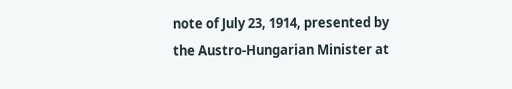note of July 23, 1914, presented by the Austro-Hungarian Minister at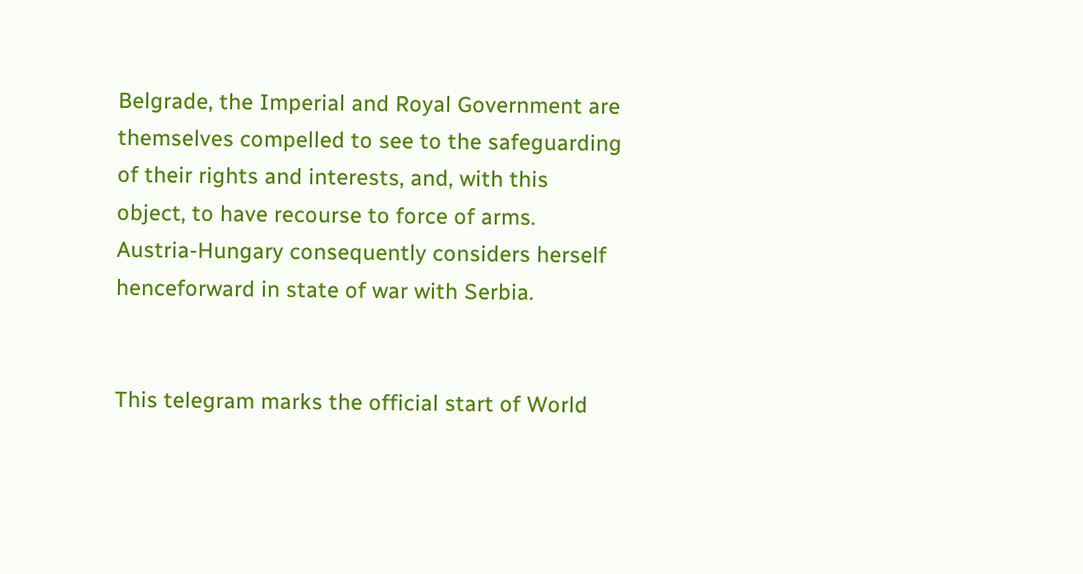Belgrade, the Imperial and Royal Government are themselves compelled to see to the safeguarding of their rights and interests, and, with this object, to have recourse to force of arms. Austria-Hungary consequently considers herself henceforward in state of war with Serbia.


This telegram marks the official start of World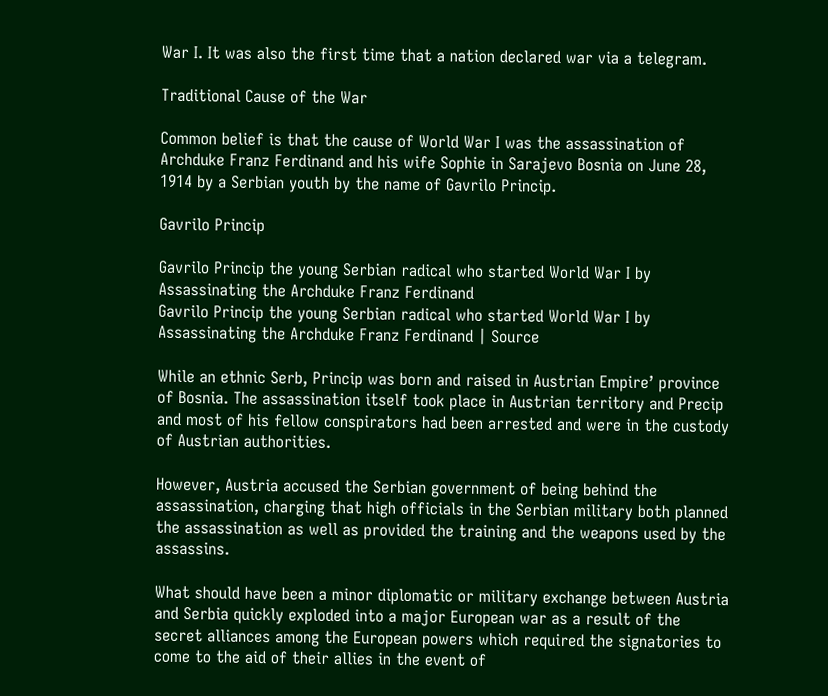War I. It was also the first time that a nation declared war via a telegram.

Traditional Cause of the War

Common belief is that the cause of World War I was the assassination of Archduke Franz Ferdinand and his wife Sophie in Sarajevo Bosnia on June 28, 1914 by a Serbian youth by the name of Gavrilo Princip.

Gavrilo Princip

Gavrilo Princip the young Serbian radical who started World War I by Assassinating the Archduke Franz Ferdinand
Gavrilo Princip the young Serbian radical who started World War I by Assassinating the Archduke Franz Ferdinand | Source

While an ethnic Serb, Princip was born and raised in Austrian Empire’ province of Bosnia. The assassination itself took place in Austrian territory and Precip and most of his fellow conspirators had been arrested and were in the custody of Austrian authorities.

However, Austria accused the Serbian government of being behind the assassination, charging that high officials in the Serbian military both planned the assassination as well as provided the training and the weapons used by the assassins.

What should have been a minor diplomatic or military exchange between Austria and Serbia quickly exploded into a major European war as a result of the secret alliances among the European powers which required the signatories to come to the aid of their allies in the event of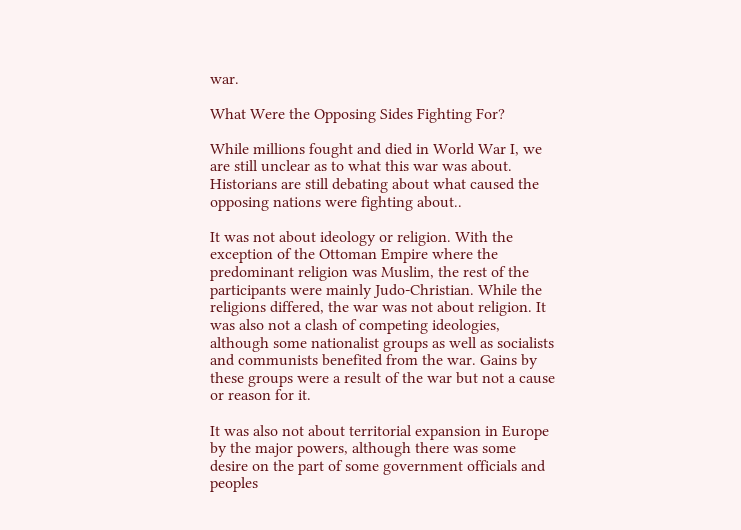war.

What Were the Opposing Sides Fighting For?

While millions fought and died in World War I, we are still unclear as to what this war was about. Historians are still debating about what caused the opposing nations were fighting about..

It was not about ideology or religion. With the exception of the Ottoman Empire where the predominant religion was Muslim, the rest of the participants were mainly Judo-Christian. While the religions differed, the war was not about religion. It was also not a clash of competing ideologies, although some nationalist groups as well as socialists and communists benefited from the war. Gains by these groups were a result of the war but not a cause or reason for it.

It was also not about territorial expansion in Europe by the major powers, although there was some desire on the part of some government officials and peoples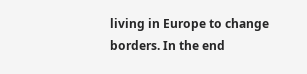living in Europe to change borders. In the end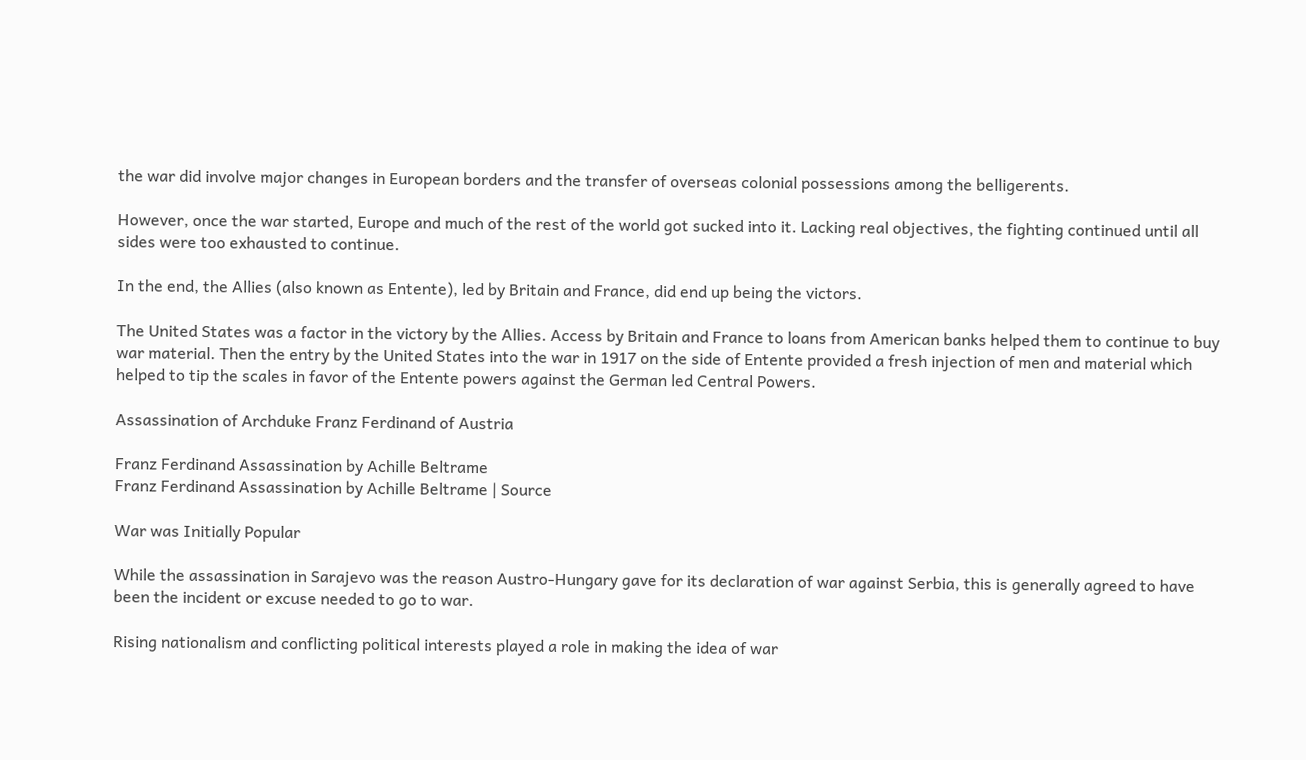the war did involve major changes in European borders and the transfer of overseas colonial possessions among the belligerents.

However, once the war started, Europe and much of the rest of the world got sucked into it. Lacking real objectives, the fighting continued until all sides were too exhausted to continue.

In the end, the Allies (also known as Entente), led by Britain and France, did end up being the victors.

The United States was a factor in the victory by the Allies. Access by Britain and France to loans from American banks helped them to continue to buy war material. Then the entry by the United States into the war in 1917 on the side of Entente provided a fresh injection of men and material which helped to tip the scales in favor of the Entente powers against the German led Central Powers.

Assassination of Archduke Franz Ferdinand of Austria

Franz Ferdinand Assassination by Achille Beltrame
Franz Ferdinand Assassination by Achille Beltrame | Source

War was Initially Popular

While the assassination in Sarajevo was the reason Austro-Hungary gave for its declaration of war against Serbia, this is generally agreed to have been the incident or excuse needed to go to war.

Rising nationalism and conflicting political interests played a role in making the idea of war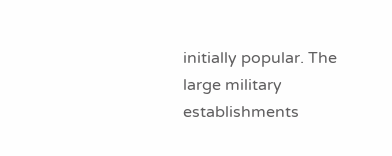initially popular. The large military establishments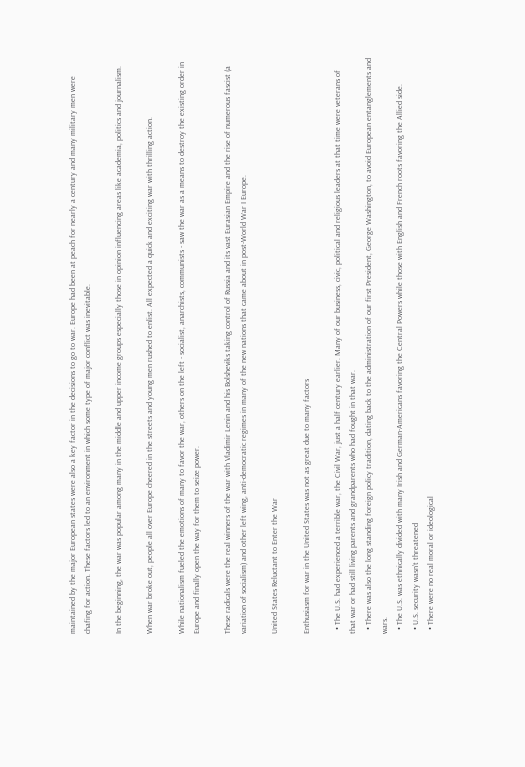maintained by the major European states were also a key factor in the decisions to go to war. Europe had been at peach for nearly a century and many military men were chafing for action. These factors led to an environment in which some type of major conflict was inevitable.

In the beginning, the war was popular among many in the middle and upper income groups especially those in opinion influencing areas like academia, politics and journalism.

When war broke out, people all over Europe cheered in the streets and young men rushed to enlist. All expected a quick and exciting war with thrilling action.

While nationalism fueled the emotions of many to favor the war, others on the left - socialist, anarchists, communists - saw the war as a means to destroy the existing order in Europe and finally open the way for them to seize power.

These radicals were the real winners of the war with Vladimir Lenin and his Bolsheviks taking control of Russia and its vast Eurasian Empire and the rise of numerous fascist (a variation of socialism) and other left wing, anti-democratic regimes in many of the new nations that came about in post-World War I Europe.

United States Reluctant to Enter the War

Enthusiasm for war in the United States was not as great due to many factors

  • The U.S. had experienced a terrible war, the Civil War, just a half century earlier. Many of our business, civic, political and religious leaders at that time were veterans of that war or had still living parents and grandparents who had fought in that war.
  • There was also the long standing foreign policy tradition, dating back to the administration of our first President, George Washington, to avoid European entanglements and wars.
  • The U.S. was ethnically divided with many Irish and German-Americans favoring the Central Powers while those with English and French roots favoring the Allied side.
  • U.S. security wasn’t threatened
  • There were no real moral or ideological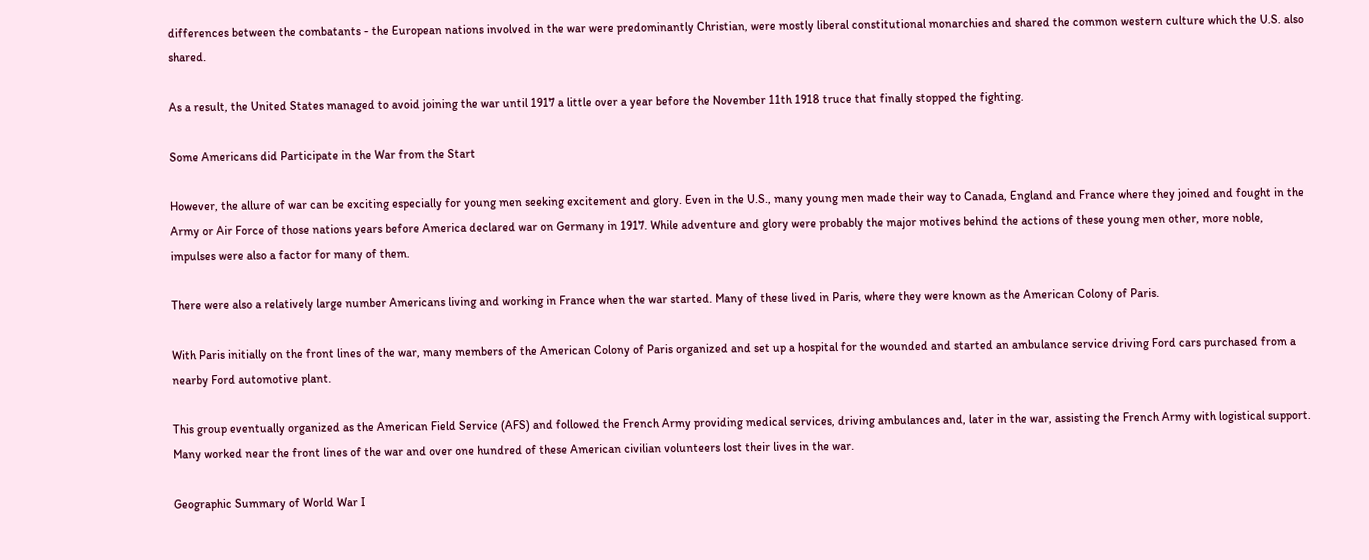differences between the combatants - the European nations involved in the war were predominantly Christian, were mostly liberal constitutional monarchies and shared the common western culture which the U.S. also shared.

As a result, the United States managed to avoid joining the war until 1917 a little over a year before the November 11th 1918 truce that finally stopped the fighting.

Some Americans did Participate in the War from the Start

However, the allure of war can be exciting especially for young men seeking excitement and glory. Even in the U.S., many young men made their way to Canada, England and France where they joined and fought in the Army or Air Force of those nations years before America declared war on Germany in 1917. While adventure and glory were probably the major motives behind the actions of these young men other, more noble, impulses were also a factor for many of them.

There were also a relatively large number Americans living and working in France when the war started. Many of these lived in Paris, where they were known as the American Colony of Paris.

With Paris initially on the front lines of the war, many members of the American Colony of Paris organized and set up a hospital for the wounded and started an ambulance service driving Ford cars purchased from a nearby Ford automotive plant.

This group eventually organized as the American Field Service (AFS) and followed the French Army providing medical services, driving ambulances and, later in the war, assisting the French Army with logistical support. Many worked near the front lines of the war and over one hundred of these American civilian volunteers lost their lives in the war.

Geographic Summary of World War I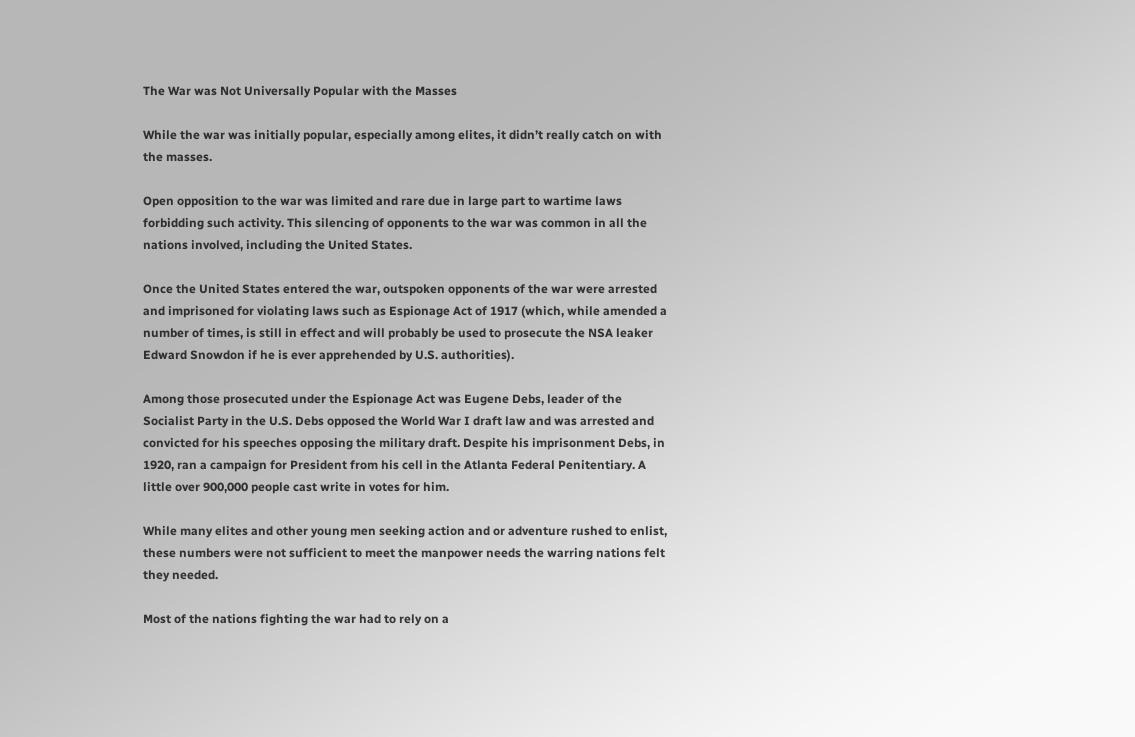The War was Not Universally Popular with the Masses

While the war was initially popular, especially among elites, it didn’t really catch on with the masses.

Open opposition to the war was limited and rare due in large part to wartime laws forbidding such activity. This silencing of opponents to the war was common in all the nations involved, including the United States.

Once the United States entered the war, outspoken opponents of the war were arrested and imprisoned for violating laws such as Espionage Act of 1917 (which, while amended a number of times, is still in effect and will probably be used to prosecute the NSA leaker Edward Snowdon if he is ever apprehended by U.S. authorities).

Among those prosecuted under the Espionage Act was Eugene Debs, leader of the Socialist Party in the U.S. Debs opposed the World War I draft law and was arrested and convicted for his speeches opposing the military draft. Despite his imprisonment Debs, in 1920, ran a campaign for President from his cell in the Atlanta Federal Penitentiary. A little over 900,000 people cast write in votes for him.

While many elites and other young men seeking action and or adventure rushed to enlist, these numbers were not sufficient to meet the manpower needs the warring nations felt they needed.

Most of the nations fighting the war had to rely on a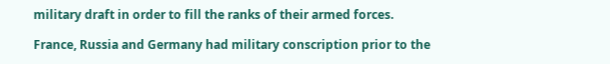military draft in order to fill the ranks of their armed forces.

France, Russia and Germany had military conscription prior to the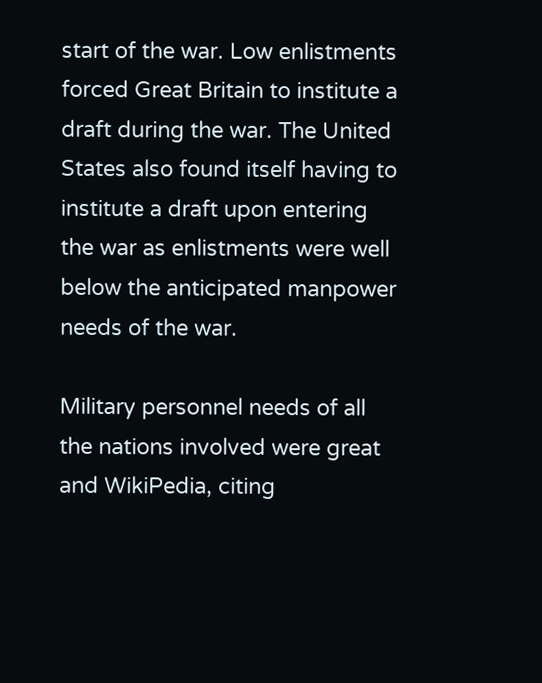start of the war. Low enlistments forced Great Britain to institute a draft during the war. The United States also found itself having to institute a draft upon entering the war as enlistments were well below the anticipated manpower needs of the war.

Military personnel needs of all the nations involved were great and WikiPedia, citing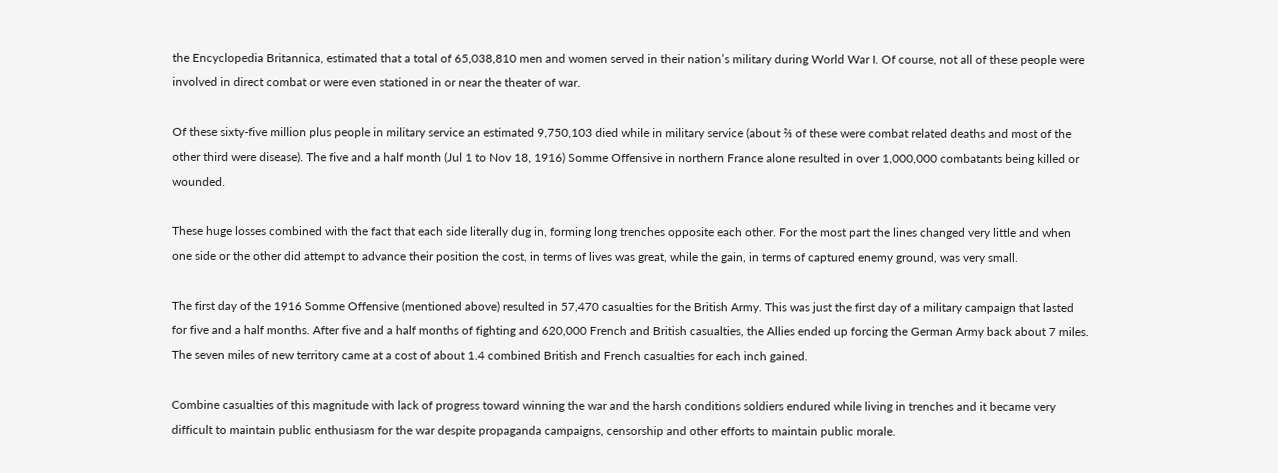the Encyclopedia Britannica, estimated that a total of 65,038,810 men and women served in their nation’s military during World War I. Of course, not all of these people were involved in direct combat or were even stationed in or near the theater of war.

Of these sixty-five million plus people in military service an estimated 9,750,103 died while in military service (about ⅔ of these were combat related deaths and most of the other third were disease). The five and a half month (Jul 1 to Nov 18, 1916) Somme Offensive in northern France alone resulted in over 1,000,000 combatants being killed or wounded.

These huge losses combined with the fact that each side literally dug in, forming long trenches opposite each other. For the most part the lines changed very little and when one side or the other did attempt to advance their position the cost, in terms of lives was great, while the gain, in terms of captured enemy ground, was very small.

The first day of the 1916 Somme Offensive (mentioned above) resulted in 57,470 casualties for the British Army. This was just the first day of a military campaign that lasted for five and a half months. After five and a half months of fighting and 620,000 French and British casualties, the Allies ended up forcing the German Army back about 7 miles. The seven miles of new territory came at a cost of about 1.4 combined British and French casualties for each inch gained.

Combine casualties of this magnitude with lack of progress toward winning the war and the harsh conditions soldiers endured while living in trenches and it became very difficult to maintain public enthusiasm for the war despite propaganda campaigns, censorship and other efforts to maintain public morale.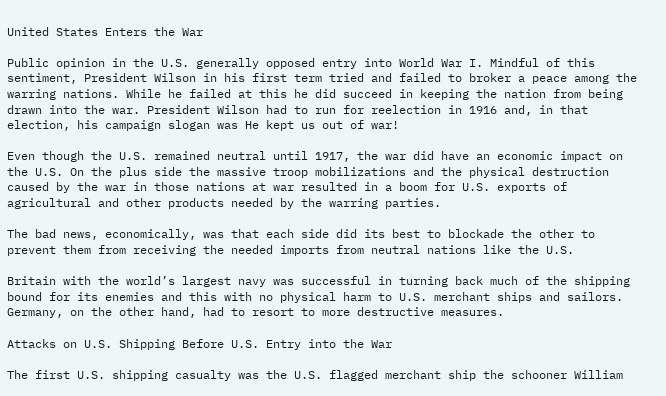United States Enters the War

Public opinion in the U.S. generally opposed entry into World War I. Mindful of this sentiment, President Wilson in his first term tried and failed to broker a peace among the warring nations. While he failed at this he did succeed in keeping the nation from being drawn into the war. President Wilson had to run for reelection in 1916 and, in that election, his campaign slogan was He kept us out of war!

Even though the U.S. remained neutral until 1917, the war did have an economic impact on the U.S. On the plus side the massive troop mobilizations and the physical destruction caused by the war in those nations at war resulted in a boom for U.S. exports of agricultural and other products needed by the warring parties.

The bad news, economically, was that each side did its best to blockade the other to prevent them from receiving the needed imports from neutral nations like the U.S.

Britain with the world’s largest navy was successful in turning back much of the shipping bound for its enemies and this with no physical harm to U.S. merchant ships and sailors. Germany, on the other hand, had to resort to more destructive measures.

Attacks on U.S. Shipping Before U.S. Entry into the War

The first U.S. shipping casualty was the U.S. flagged merchant ship the schooner William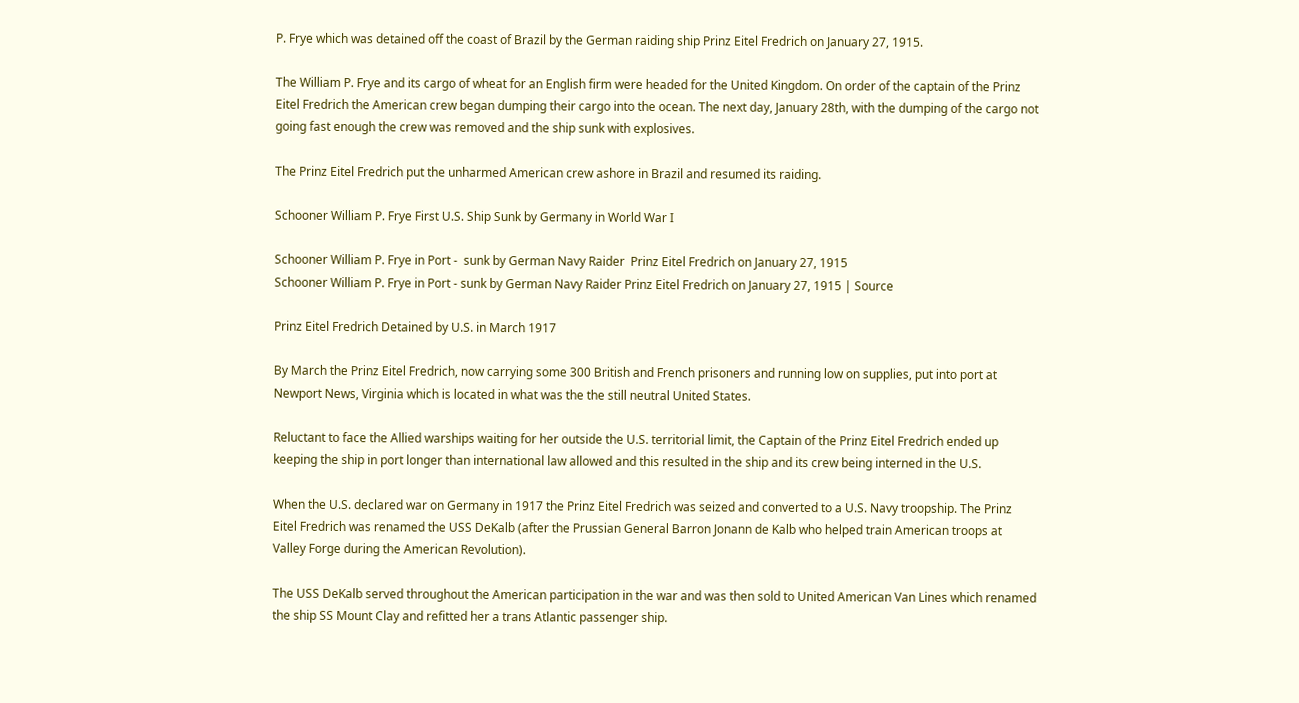P. Frye which was detained off the coast of Brazil by the German raiding ship Prinz Eitel Fredrich on January 27, 1915.

The William P. Frye and its cargo of wheat for an English firm were headed for the United Kingdom. On order of the captain of the Prinz Eitel Fredrich the American crew began dumping their cargo into the ocean. The next day, January 28th, with the dumping of the cargo not going fast enough the crew was removed and the ship sunk with explosives.

The Prinz Eitel Fredrich put the unharmed American crew ashore in Brazil and resumed its raiding.

Schooner William P. Frye First U.S. Ship Sunk by Germany in World War I

Schooner William P. Frye in Port -  sunk by German Navy Raider  Prinz Eitel Fredrich on January 27, 1915
Schooner William P. Frye in Port - sunk by German Navy Raider Prinz Eitel Fredrich on January 27, 1915 | Source

Prinz Eitel Fredrich Detained by U.S. in March 1917

By March the Prinz Eitel Fredrich, now carrying some 300 British and French prisoners and running low on supplies, put into port at Newport News, Virginia which is located in what was the the still neutral United States.

Reluctant to face the Allied warships waiting for her outside the U.S. territorial limit, the Captain of the Prinz Eitel Fredrich ended up keeping the ship in port longer than international law allowed and this resulted in the ship and its crew being interned in the U.S.

When the U.S. declared war on Germany in 1917 the Prinz Eitel Fredrich was seized and converted to a U.S. Navy troopship. The Prinz Eitel Fredrich was renamed the USS DeKalb (after the Prussian General Barron Jonann de Kalb who helped train American troops at Valley Forge during the American Revolution).

The USS DeKalb served throughout the American participation in the war and was then sold to United American Van Lines which renamed the ship SS Mount Clay and refitted her a trans Atlantic passenger ship.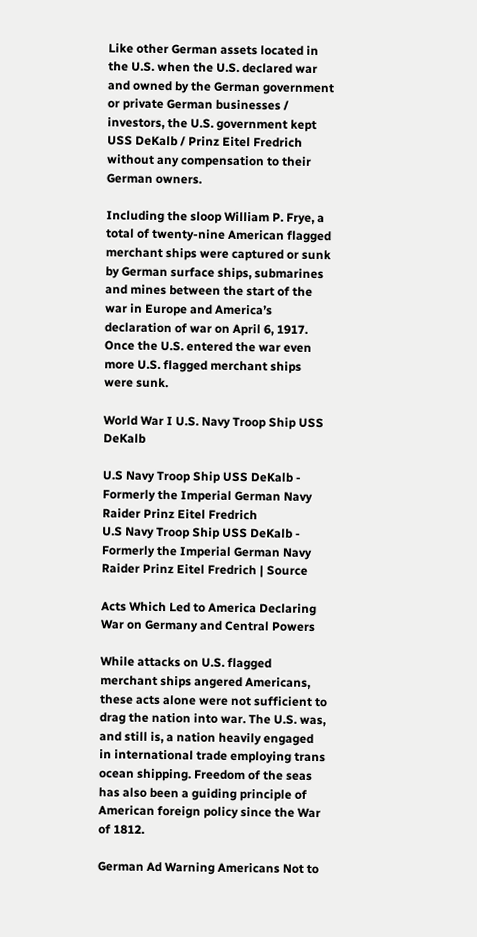Like other German assets located in the U.S. when the U.S. declared war and owned by the German government or private German businesses / investors, the U.S. government kept USS DeKalb / Prinz Eitel Fredrich without any compensation to their German owners.

Including the sloop William P. Frye, a total of twenty-nine American flagged merchant ships were captured or sunk by German surface ships, submarines and mines between the start of the war in Europe and America’s declaration of war on April 6, 1917. Once the U.S. entered the war even more U.S. flagged merchant ships were sunk.

World War I U.S. Navy Troop Ship USS DeKalb

U.S Navy Troop Ship USS DeKalb - Formerly the Imperial German Navy Raider Prinz Eitel Fredrich
U.S Navy Troop Ship USS DeKalb - Formerly the Imperial German Navy Raider Prinz Eitel Fredrich | Source

Acts Which Led to America Declaring War on Germany and Central Powers

While attacks on U.S. flagged merchant ships angered Americans, these acts alone were not sufficient to drag the nation into war. The U.S. was, and still is, a nation heavily engaged in international trade employing trans ocean shipping. Freedom of the seas has also been a guiding principle of American foreign policy since the War of 1812.

German Ad Warning Americans Not to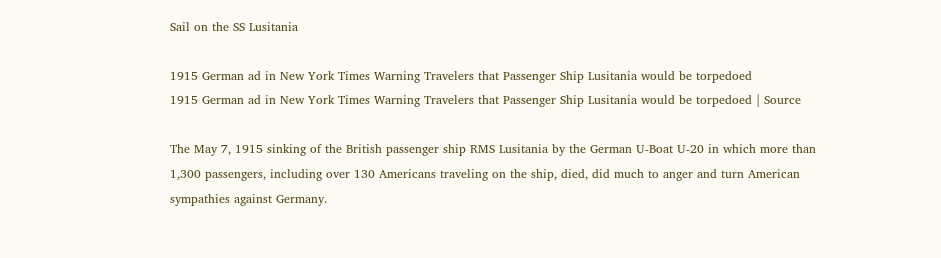Sail on the SS Lusitania

1915 German ad in New York Times Warning Travelers that Passenger Ship Lusitania would be torpedoed
1915 German ad in New York Times Warning Travelers that Passenger Ship Lusitania would be torpedoed | Source

The May 7, 1915 sinking of the British passenger ship RMS Lusitania by the German U-Boat U-20 in which more than 1,300 passengers, including over 130 Americans traveling on the ship, died, did much to anger and turn American sympathies against Germany.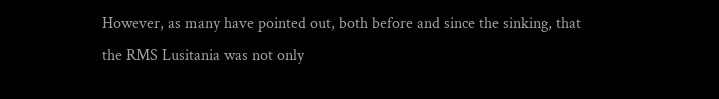However, as many have pointed out, both before and since the sinking, that the RMS Lusitania was not only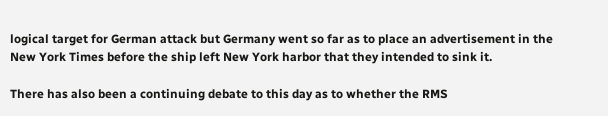logical target for German attack but Germany went so far as to place an advertisement in the New York Times before the ship left New York harbor that they intended to sink it.

There has also been a continuing debate to this day as to whether the RMS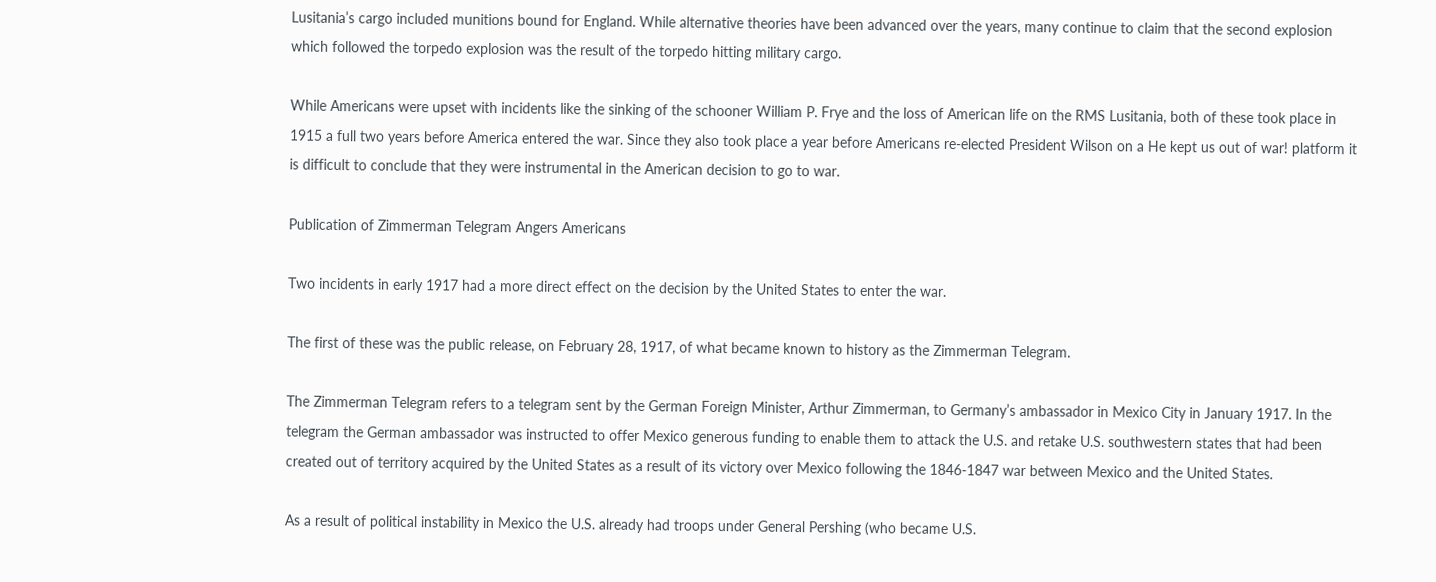Lusitania’s cargo included munitions bound for England. While alternative theories have been advanced over the years, many continue to claim that the second explosion which followed the torpedo explosion was the result of the torpedo hitting military cargo.

While Americans were upset with incidents like the sinking of the schooner William P. Frye and the loss of American life on the RMS Lusitania, both of these took place in 1915 a full two years before America entered the war. Since they also took place a year before Americans re-elected President Wilson on a He kept us out of war! platform it is difficult to conclude that they were instrumental in the American decision to go to war.

Publication of Zimmerman Telegram Angers Americans

Two incidents in early 1917 had a more direct effect on the decision by the United States to enter the war.

The first of these was the public release, on February 28, 1917, of what became known to history as the Zimmerman Telegram.

The Zimmerman Telegram refers to a telegram sent by the German Foreign Minister, Arthur Zimmerman, to Germany’s ambassador in Mexico City in January 1917. In the telegram the German ambassador was instructed to offer Mexico generous funding to enable them to attack the U.S. and retake U.S. southwestern states that had been created out of territory acquired by the United States as a result of its victory over Mexico following the 1846-1847 war between Mexico and the United States.

As a result of political instability in Mexico the U.S. already had troops under General Pershing (who became U.S.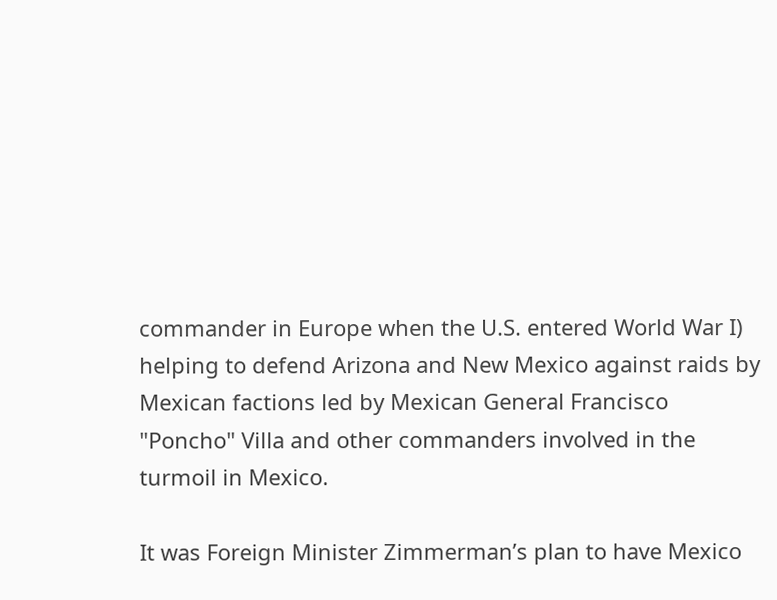commander in Europe when the U.S. entered World War I) helping to defend Arizona and New Mexico against raids by Mexican factions led by Mexican General Francisco "Poncho" Villa and other commanders involved in the turmoil in Mexico.

It was Foreign Minister Zimmerman’s plan to have Mexico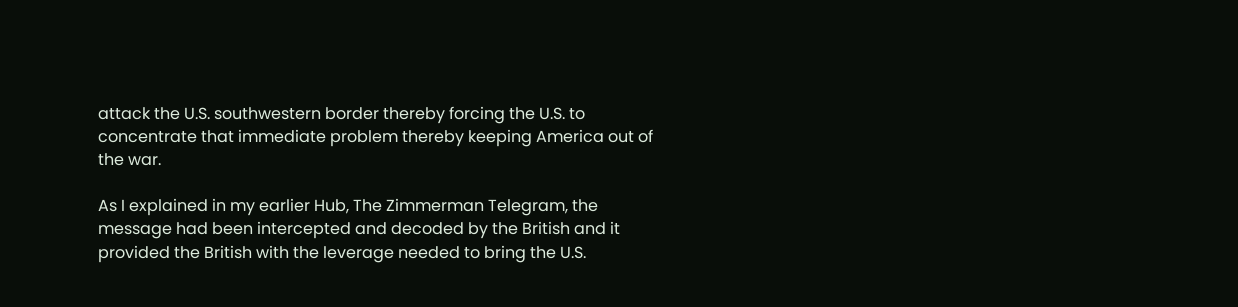attack the U.S. southwestern border thereby forcing the U.S. to concentrate that immediate problem thereby keeping America out of the war.

As I explained in my earlier Hub, The Zimmerman Telegram, the message had been intercepted and decoded by the British and it provided the British with the leverage needed to bring the U.S.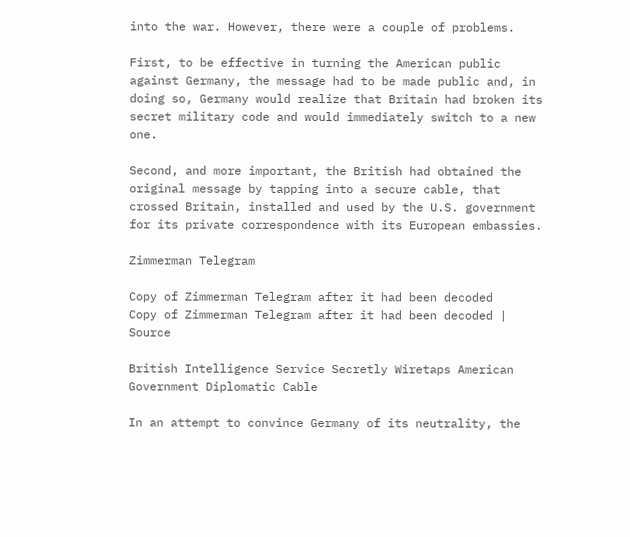into the war. However, there were a couple of problems.

First, to be effective in turning the American public against Germany, the message had to be made public and, in doing so, Germany would realize that Britain had broken its secret military code and would immediately switch to a new one.

Second, and more important, the British had obtained the original message by tapping into a secure cable, that crossed Britain, installed and used by the U.S. government for its private correspondence with its European embassies.

Zimmerman Telegram

Copy of Zimmerman Telegram after it had been decoded
Copy of Zimmerman Telegram after it had been decoded | Source

British Intelligence Service Secretly Wiretaps American Government Diplomatic Cable

In an attempt to convince Germany of its neutrality, the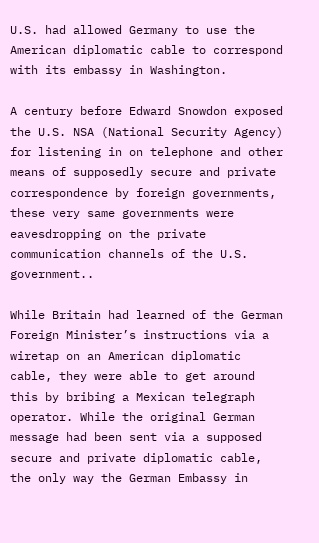U.S. had allowed Germany to use the American diplomatic cable to correspond with its embassy in Washington.

A century before Edward Snowdon exposed the U.S. NSA (National Security Agency) for listening in on telephone and other means of supposedly secure and private correspondence by foreign governments, these very same governments were eavesdropping on the private communication channels of the U.S. government..

While Britain had learned of the German Foreign Minister’s instructions via a wiretap on an American diplomatic cable, they were able to get around this by bribing a Mexican telegraph operator. While the original German message had been sent via a supposed secure and private diplomatic cable, the only way the German Embassy in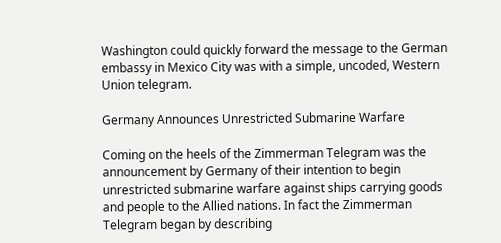Washington could quickly forward the message to the German embassy in Mexico City was with a simple, uncoded, Western Union telegram.

Germany Announces Unrestricted Submarine Warfare

Coming on the heels of the Zimmerman Telegram was the announcement by Germany of their intention to begin unrestricted submarine warfare against ships carrying goods and people to the Allied nations. In fact the Zimmerman Telegram began by describing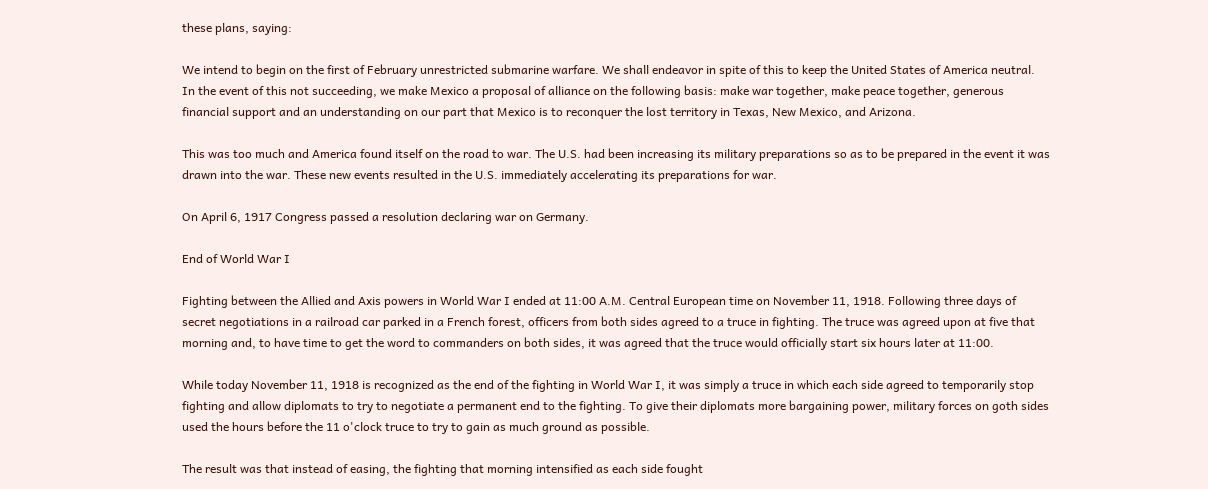these plans, saying:

We intend to begin on the first of February unrestricted submarine warfare. We shall endeavor in spite of this to keep the United States of America neutral. In the event of this not succeeding, we make Mexico a proposal of alliance on the following basis: make war together, make peace together, generous financial support and an understanding on our part that Mexico is to reconquer the lost territory in Texas, New Mexico, and Arizona.

This was too much and America found itself on the road to war. The U.S. had been increasing its military preparations so as to be prepared in the event it was drawn into the war. These new events resulted in the U.S. immediately accelerating its preparations for war.

On April 6, 1917 Congress passed a resolution declaring war on Germany.

End of World War I

Fighting between the Allied and Axis powers in World War I ended at 11:00 A.M. Central European time on November 11, 1918. Following three days of secret negotiations in a railroad car parked in a French forest, officers from both sides agreed to a truce in fighting. The truce was agreed upon at five that morning and, to have time to get the word to commanders on both sides, it was agreed that the truce would officially start six hours later at 11:00.

While today November 11, 1918 is recognized as the end of the fighting in World War I, it was simply a truce in which each side agreed to temporarily stop fighting and allow diplomats to try to negotiate a permanent end to the fighting. To give their diplomats more bargaining power, military forces on goth sides used the hours before the 11 o'clock truce to try to gain as much ground as possible.

The result was that instead of easing, the fighting that morning intensified as each side fought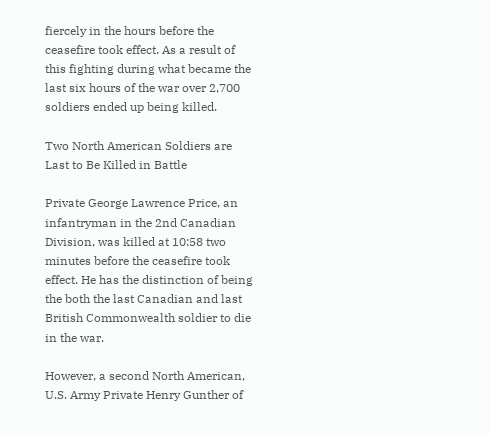fiercely in the hours before the ceasefire took effect. As a result of this fighting during what became the last six hours of the war over 2,700 soldiers ended up being killed.

Two North American Soldiers are Last to Be Killed in Battle

Private George Lawrence Price, an infantryman in the 2nd Canadian Division, was killed at 10:58 two minutes before the ceasefire took effect. He has the distinction of being the both the last Canadian and last British Commonwealth soldier to die in the war.

However, a second North American, U.S. Army Private Henry Gunther of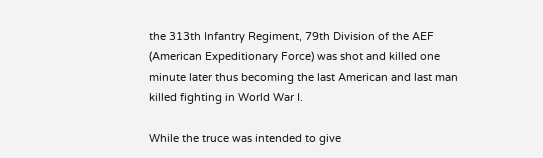the 313th Infantry Regiment, 79th Division of the AEF (American Expeditionary Force) was shot and killed one minute later thus becoming the last American and last man killed fighting in World War I.

While the truce was intended to give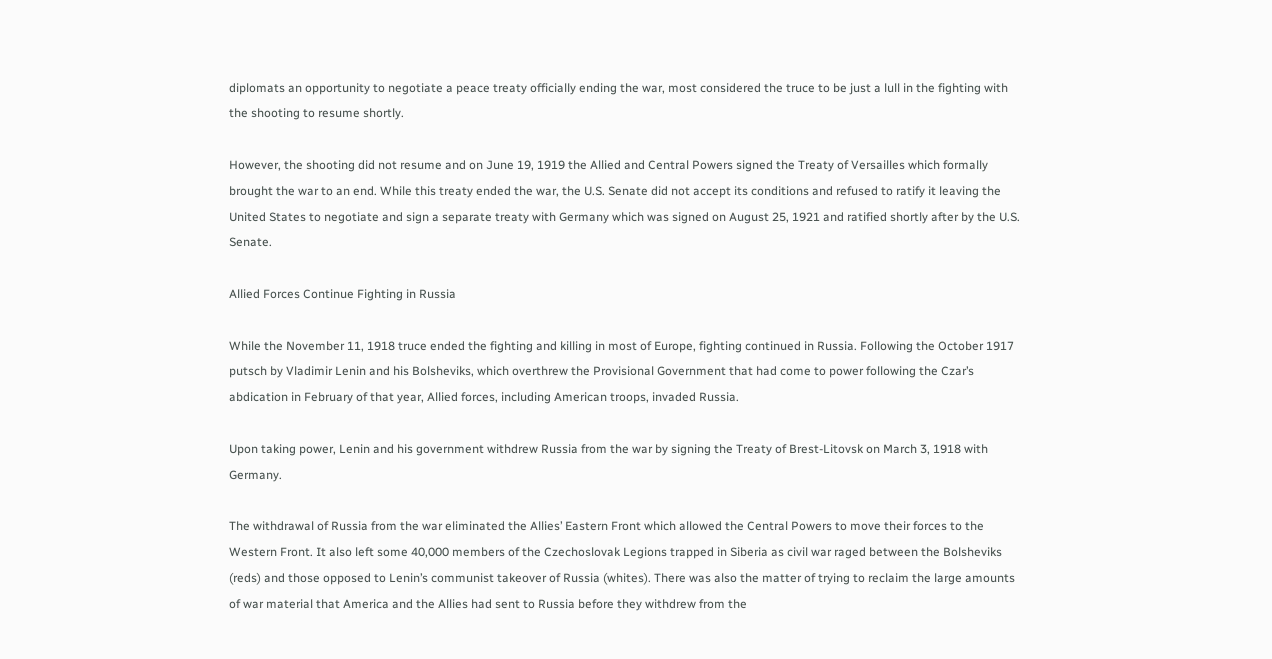diplomats an opportunity to negotiate a peace treaty officially ending the war, most considered the truce to be just a lull in the fighting with the shooting to resume shortly.

However, the shooting did not resume and on June 19, 1919 the Allied and Central Powers signed the Treaty of Versailles which formally brought the war to an end. While this treaty ended the war, the U.S. Senate did not accept its conditions and refused to ratify it leaving the United States to negotiate and sign a separate treaty with Germany which was signed on August 25, 1921 and ratified shortly after by the U.S. Senate.

Allied Forces Continue Fighting in Russia

While the November 11, 1918 truce ended the fighting and killing in most of Europe, fighting continued in Russia. Following the October 1917 putsch by Vladimir Lenin and his Bolsheviks, which overthrew the Provisional Government that had come to power following the Czar’s abdication in February of that year, Allied forces, including American troops, invaded Russia.

Upon taking power, Lenin and his government withdrew Russia from the war by signing the Treaty of Brest-Litovsk on March 3, 1918 with Germany.

The withdrawal of Russia from the war eliminated the Allies’ Eastern Front which allowed the Central Powers to move their forces to the Western Front. It also left some 40,000 members of the Czechoslovak Legions trapped in Siberia as civil war raged between the Bolsheviks (reds) and those opposed to Lenin’s communist takeover of Russia (whites). There was also the matter of trying to reclaim the large amounts of war material that America and the Allies had sent to Russia before they withdrew from the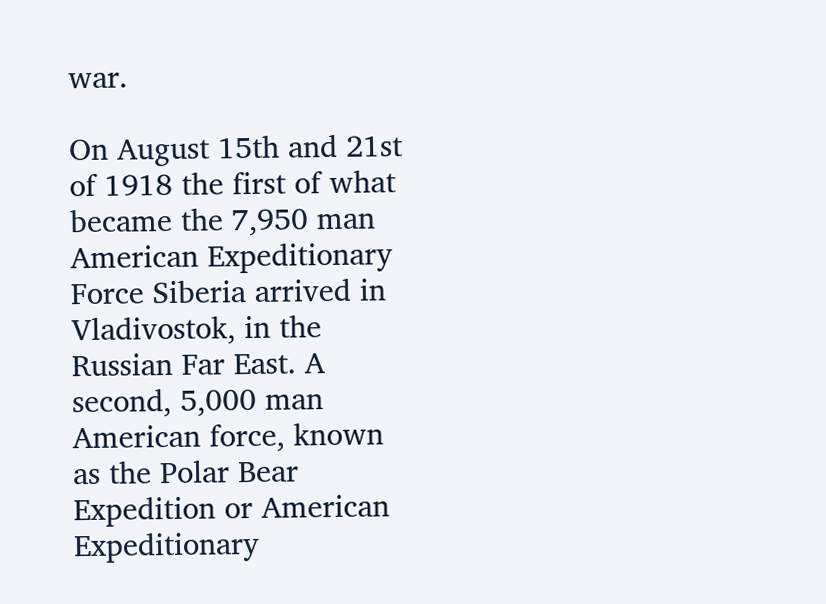war.

On August 15th and 21st of 1918 the first of what became the 7,950 man American Expeditionary Force Siberia arrived in Vladivostok, in the Russian Far East. A second, 5,000 man American force, known as the Polar Bear Expedition or American Expeditionary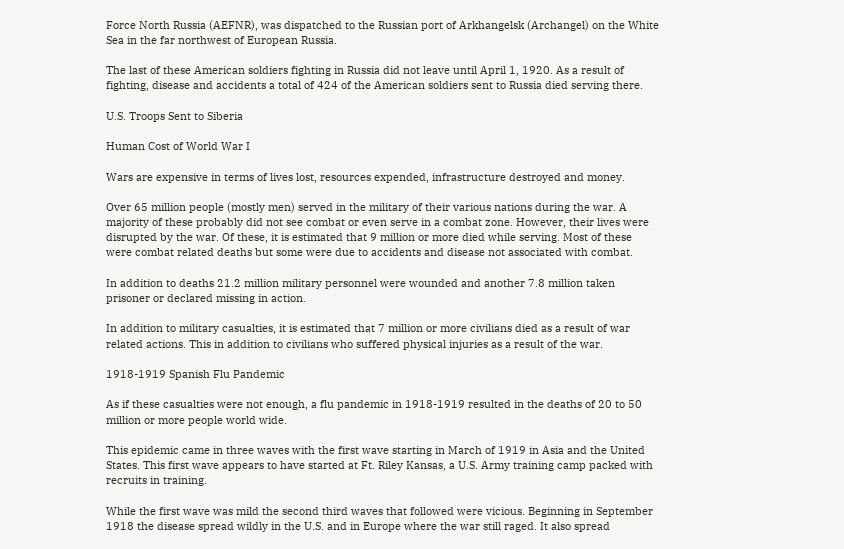Force North Russia (AEFNR), was dispatched to the Russian port of Arkhangelsk (Archangel) on the White Sea in the far northwest of European Russia.

The last of these American soldiers fighting in Russia did not leave until April 1, 1920. As a result of fighting, disease and accidents a total of 424 of the American soldiers sent to Russia died serving there.

U.S. Troops Sent to Siberia

Human Cost of World War I

Wars are expensive in terms of lives lost, resources expended, infrastructure destroyed and money.

Over 65 million people (mostly men) served in the military of their various nations during the war. A majority of these probably did not see combat or even serve in a combat zone. However, their lives were disrupted by the war. Of these, it is estimated that 9 million or more died while serving. Most of these were combat related deaths but some were due to accidents and disease not associated with combat.

In addition to deaths 21.2 million military personnel were wounded and another 7.8 million taken prisoner or declared missing in action.

In addition to military casualties, it is estimated that 7 million or more civilians died as a result of war related actions. This in addition to civilians who suffered physical injuries as a result of the war.

1918-1919 Spanish Flu Pandemic

As if these casualties were not enough, a flu pandemic in 1918-1919 resulted in the deaths of 20 to 50 million or more people world wide.

This epidemic came in three waves with the first wave starting in March of 1919 in Asia and the United States. This first wave appears to have started at Ft. Riley Kansas, a U.S. Army training camp packed with recruits in training.

While the first wave was mild the second third waves that followed were vicious. Beginning in September 1918 the disease spread wildly in the U.S. and in Europe where the war still raged. It also spread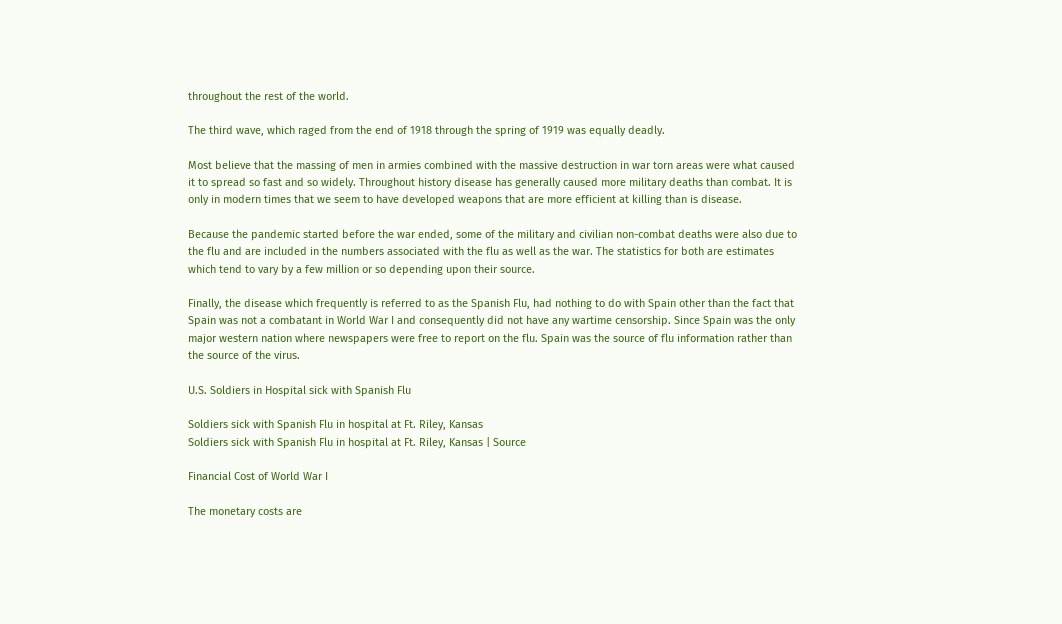throughout the rest of the world.

The third wave, which raged from the end of 1918 through the spring of 1919 was equally deadly.

Most believe that the massing of men in armies combined with the massive destruction in war torn areas were what caused it to spread so fast and so widely. Throughout history disease has generally caused more military deaths than combat. It is only in modern times that we seem to have developed weapons that are more efficient at killing than is disease.

Because the pandemic started before the war ended, some of the military and civilian non-combat deaths were also due to the flu and are included in the numbers associated with the flu as well as the war. The statistics for both are estimates which tend to vary by a few million or so depending upon their source.

Finally, the disease which frequently is referred to as the Spanish Flu, had nothing to do with Spain other than the fact that Spain was not a combatant in World War I and consequently did not have any wartime censorship. Since Spain was the only major western nation where newspapers were free to report on the flu. Spain was the source of flu information rather than the source of the virus.

U.S. Soldiers in Hospital sick with Spanish Flu

Soldiers sick with Spanish Flu in hospital at Ft. Riley, Kansas
Soldiers sick with Spanish Flu in hospital at Ft. Riley, Kansas | Source

Financial Cost of World War I

The monetary costs are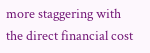more staggering with the direct financial cost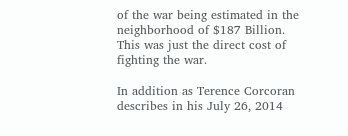of the war being estimated in the neighborhood of $187 Billion. This was just the direct cost of fighting the war.

In addition as Terence Corcoran describes in his July 26, 2014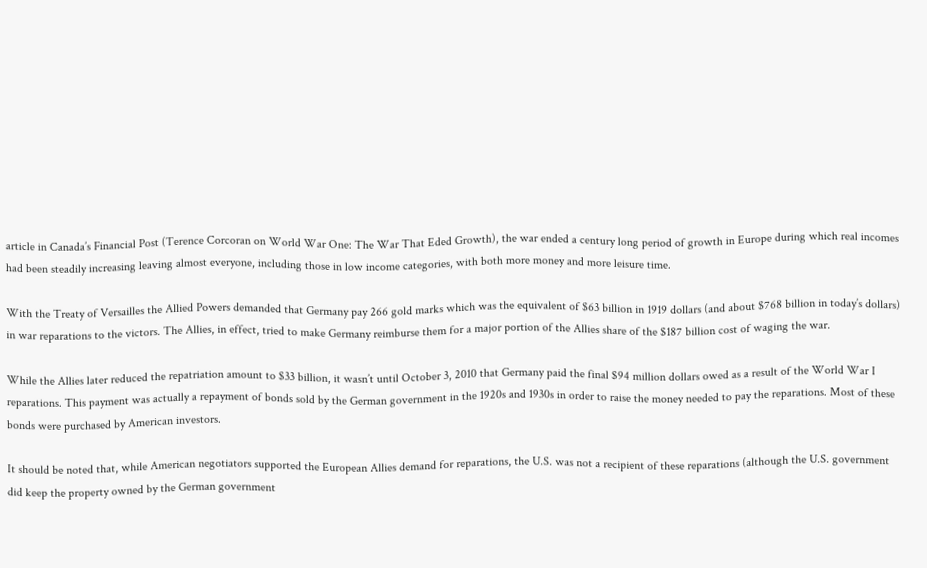article in Canada’s Financial Post (Terence Corcoran on World War One: The War That Eded Growth), the war ended a century long period of growth in Europe during which real incomes had been steadily increasing leaving almost everyone, including those in low income categories, with both more money and more leisure time.

With the Treaty of Versailles the Allied Powers demanded that Germany pay 266 gold marks which was the equivalent of $63 billion in 1919 dollars (and about $768 billion in today’s dollars) in war reparations to the victors. The Allies, in effect, tried to make Germany reimburse them for a major portion of the Allies share of the $187 billion cost of waging the war.

While the Allies later reduced the repatriation amount to $33 billion, it wasn’t until October 3, 2010 that Germany paid the final $94 million dollars owed as a result of the World War I reparations. This payment was actually a repayment of bonds sold by the German government in the 1920s and 1930s in order to raise the money needed to pay the reparations. Most of these bonds were purchased by American investors.

It should be noted that, while American negotiators supported the European Allies demand for reparations, the U.S. was not a recipient of these reparations (although the U.S. government did keep the property owned by the German government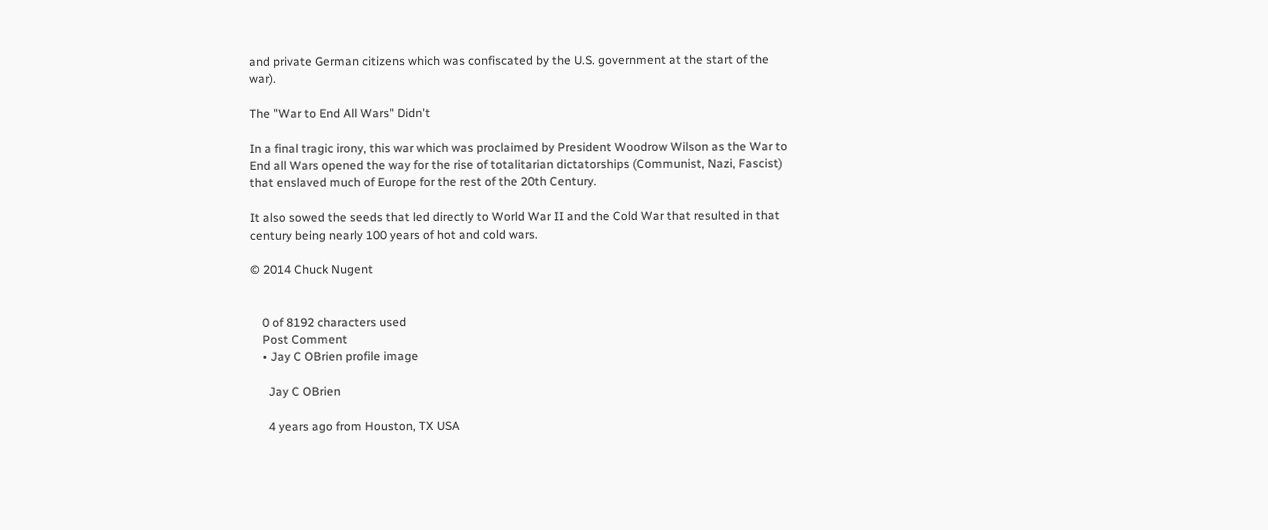and private German citizens which was confiscated by the U.S. government at the start of the war).

The "War to End All Wars" Didn't

In a final tragic irony, this war which was proclaimed by President Woodrow Wilson as the War to End all Wars opened the way for the rise of totalitarian dictatorships (Communist, Nazi, Fascist) that enslaved much of Europe for the rest of the 20th Century.

It also sowed the seeds that led directly to World War II and the Cold War that resulted in that century being nearly 100 years of hot and cold wars.

© 2014 Chuck Nugent


    0 of 8192 characters used
    Post Comment
    • Jay C OBrien profile image

      Jay C OBrien

      4 years ago from Houston, TX USA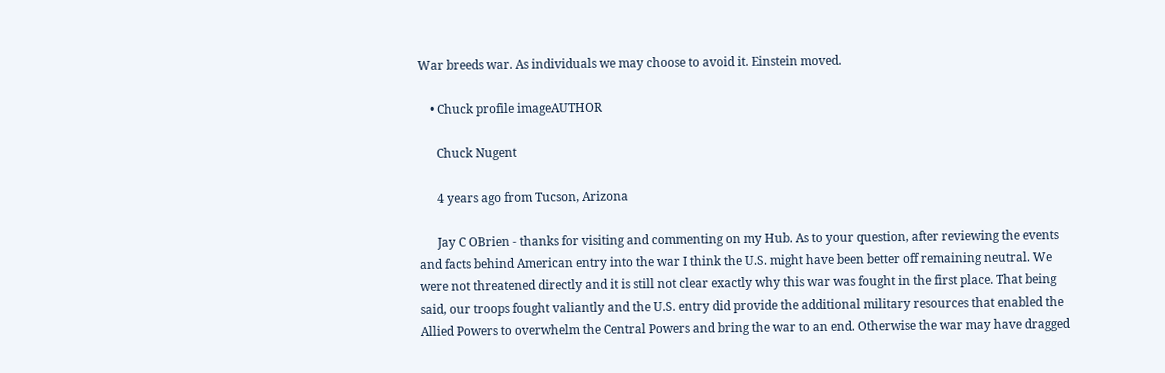War breeds war. As individuals we may choose to avoid it. Einstein moved.

    • Chuck profile imageAUTHOR

      Chuck Nugent

      4 years ago from Tucson, Arizona

      Jay C OBrien - thanks for visiting and commenting on my Hub. As to your question, after reviewing the events and facts behind American entry into the war I think the U.S. might have been better off remaining neutral. We were not threatened directly and it is still not clear exactly why this war was fought in the first place. That being said, our troops fought valiantly and the U.S. entry did provide the additional military resources that enabled the Allied Powers to overwhelm the Central Powers and bring the war to an end. Otherwise the war may have dragged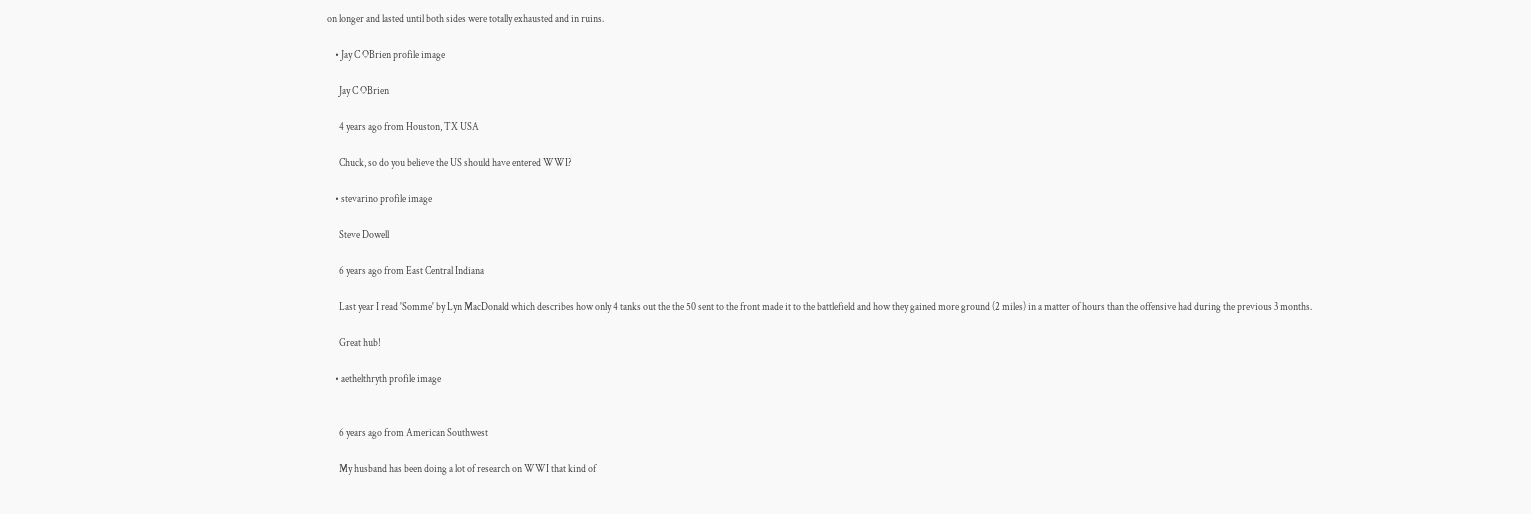on longer and lasted until both sides were totally exhausted and in ruins.

    • Jay C OBrien profile image

      Jay C OBrien

      4 years ago from Houston, TX USA

      Chuck, so do you believe the US should have entered WWI?

    • stevarino profile image

      Steve Dowell

      6 years ago from East Central Indiana

      Last year I read 'Somme' by Lyn MacDonald which describes how only 4 tanks out the the 50 sent to the front made it to the battlefield and how they gained more ground (2 miles) in a matter of hours than the offensive had during the previous 3 months.

      Great hub!

    • aethelthryth profile image


      6 years ago from American Southwest

      My husband has been doing a lot of research on WWI that kind of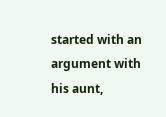started with an argument with his aunt,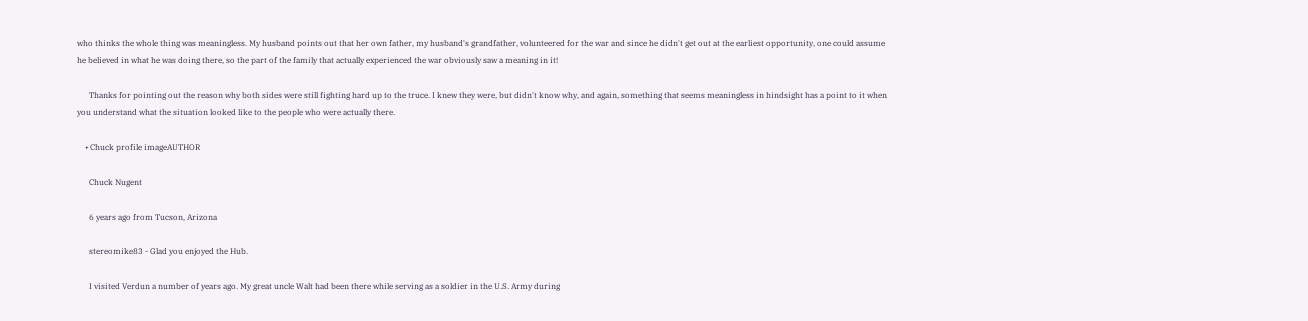who thinks the whole thing was meaningless. My husband points out that her own father, my husband's grandfather, volunteered for the war and since he didn't get out at the earliest opportunity, one could assume he believed in what he was doing there, so the part of the family that actually experienced the war obviously saw a meaning in it!

      Thanks for pointing out the reason why both sides were still fighting hard up to the truce. I knew they were, but didn't know why, and again, something that seems meaningless in hindsight has a point to it when you understand what the situation looked like to the people who were actually there.

    • Chuck profile imageAUTHOR

      Chuck Nugent

      6 years ago from Tucson, Arizona

      stereomike83 - Glad you enjoyed the Hub.

      I visited Verdun a number of years ago. My great uncle Walt had been there while serving as a soldier in the U.S. Army during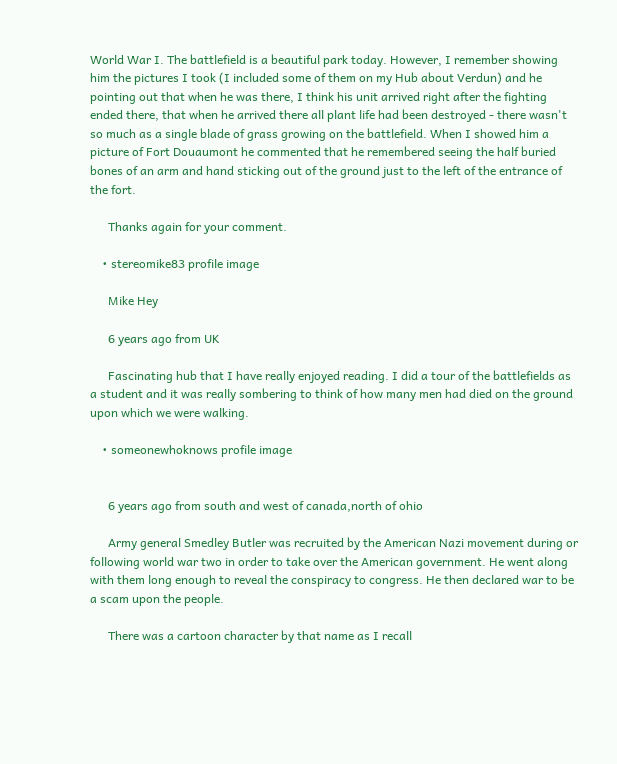World War I. The battlefield is a beautiful park today. However, I remember showing him the pictures I took (I included some of them on my Hub about Verdun) and he pointing out that when he was there, I think his unit arrived right after the fighting ended there, that when he arrived there all plant life had been destroyed - there wasn't so much as a single blade of grass growing on the battlefield. When I showed him a picture of Fort Douaumont he commented that he remembered seeing the half buried bones of an arm and hand sticking out of the ground just to the left of the entrance of the fort.

      Thanks again for your comment.

    • stereomike83 profile image

      Mike Hey

      6 years ago from UK

      Fascinating hub that I have really enjoyed reading. I did a tour of the battlefields as a student and it was really sombering to think of how many men had died on the ground upon which we were walking.

    • someonewhoknows profile image


      6 years ago from south and west of canada,north of ohio

      Army general Smedley Butler was recruited by the American Nazi movement during or following world war two in order to take over the American government. He went along with them long enough to reveal the conspiracy to congress. He then declared war to be a scam upon the people.

      There was a cartoon character by that name as I recall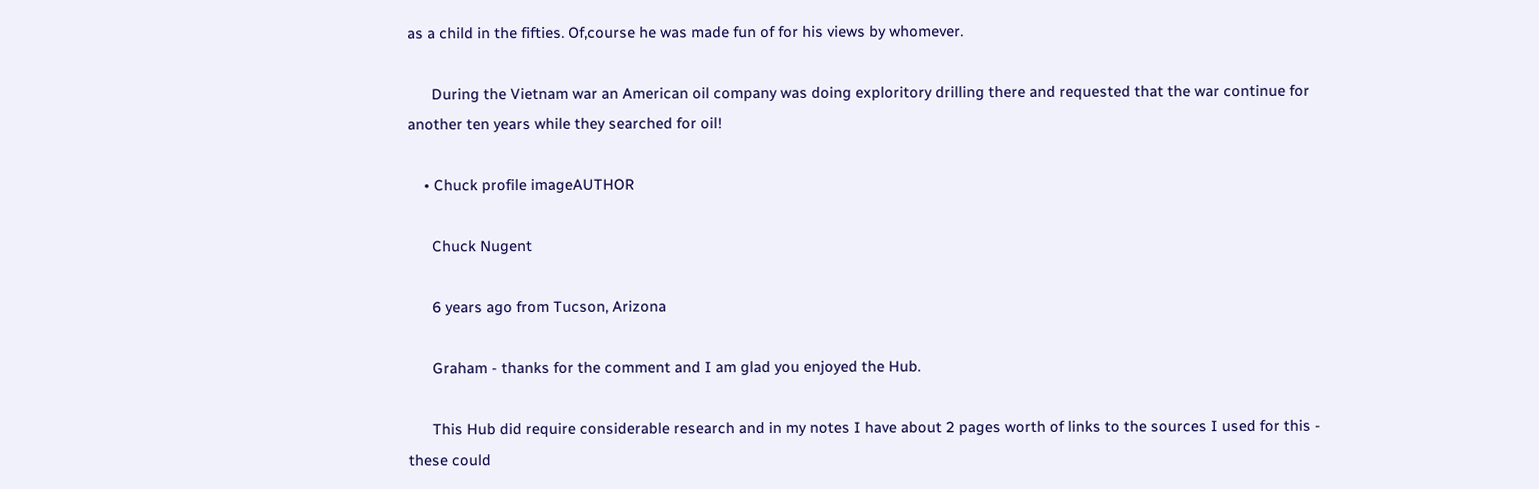as a child in the fifties. Of,course he was made fun of for his views by whomever.

      During the Vietnam war an American oil company was doing exploritory drilling there and requested that the war continue for another ten years while they searched for oil!

    • Chuck profile imageAUTHOR

      Chuck Nugent

      6 years ago from Tucson, Arizona

      Graham - thanks for the comment and I am glad you enjoyed the Hub.

      This Hub did require considerable research and in my notes I have about 2 pages worth of links to the sources I used for this - these could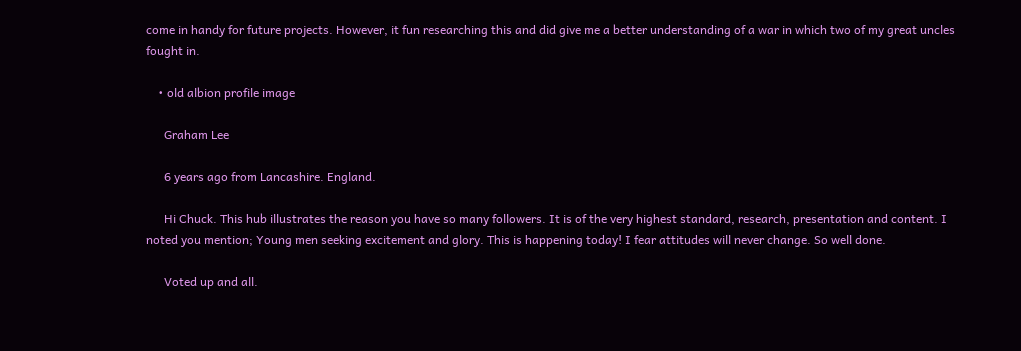come in handy for future projects. However, it fun researching this and did give me a better understanding of a war in which two of my great uncles fought in.

    • old albion profile image

      Graham Lee

      6 years ago from Lancashire. England.

      Hi Chuck. This hub illustrates the reason you have so many followers. It is of the very highest standard, research, presentation and content. I noted you mention; Young men seeking excitement and glory. This is happening today! I fear attitudes will never change. So well done.

      Voted up and all.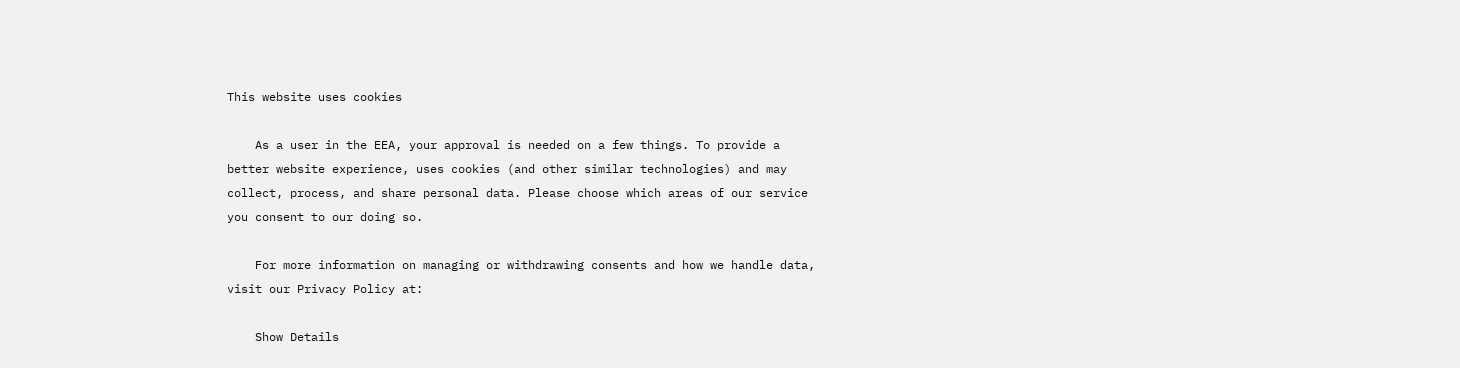This website uses cookies

    As a user in the EEA, your approval is needed on a few things. To provide a better website experience, uses cookies (and other similar technologies) and may collect, process, and share personal data. Please choose which areas of our service you consent to our doing so.

    For more information on managing or withdrawing consents and how we handle data, visit our Privacy Policy at:

    Show Details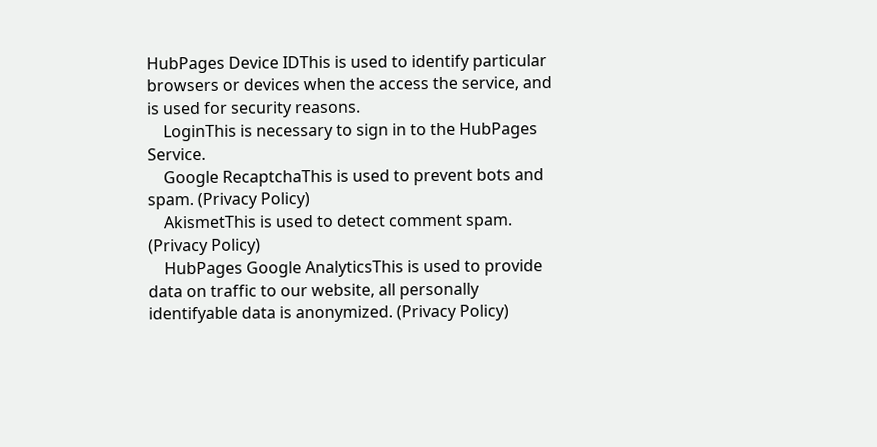HubPages Device IDThis is used to identify particular browsers or devices when the access the service, and is used for security reasons.
    LoginThis is necessary to sign in to the HubPages Service.
    Google RecaptchaThis is used to prevent bots and spam. (Privacy Policy)
    AkismetThis is used to detect comment spam. (Privacy Policy)
    HubPages Google AnalyticsThis is used to provide data on traffic to our website, all personally identifyable data is anonymized. (Privacy Policy)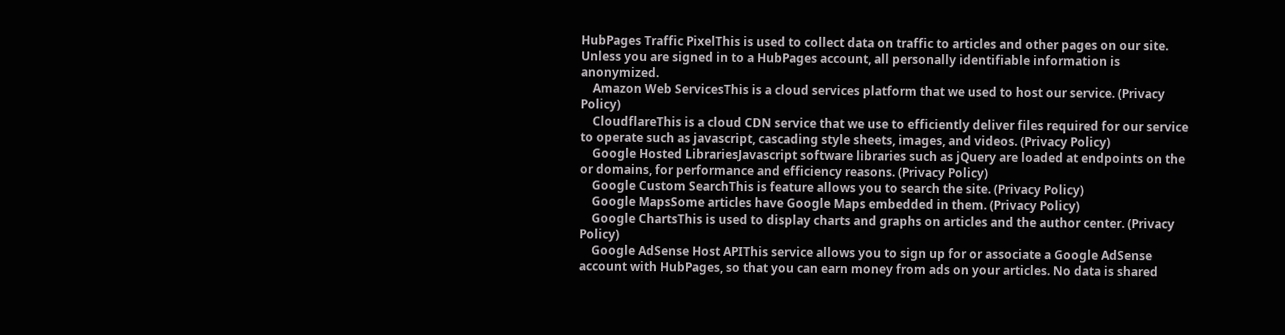HubPages Traffic PixelThis is used to collect data on traffic to articles and other pages on our site. Unless you are signed in to a HubPages account, all personally identifiable information is anonymized.
    Amazon Web ServicesThis is a cloud services platform that we used to host our service. (Privacy Policy)
    CloudflareThis is a cloud CDN service that we use to efficiently deliver files required for our service to operate such as javascript, cascading style sheets, images, and videos. (Privacy Policy)
    Google Hosted LibrariesJavascript software libraries such as jQuery are loaded at endpoints on the or domains, for performance and efficiency reasons. (Privacy Policy)
    Google Custom SearchThis is feature allows you to search the site. (Privacy Policy)
    Google MapsSome articles have Google Maps embedded in them. (Privacy Policy)
    Google ChartsThis is used to display charts and graphs on articles and the author center. (Privacy Policy)
    Google AdSense Host APIThis service allows you to sign up for or associate a Google AdSense account with HubPages, so that you can earn money from ads on your articles. No data is shared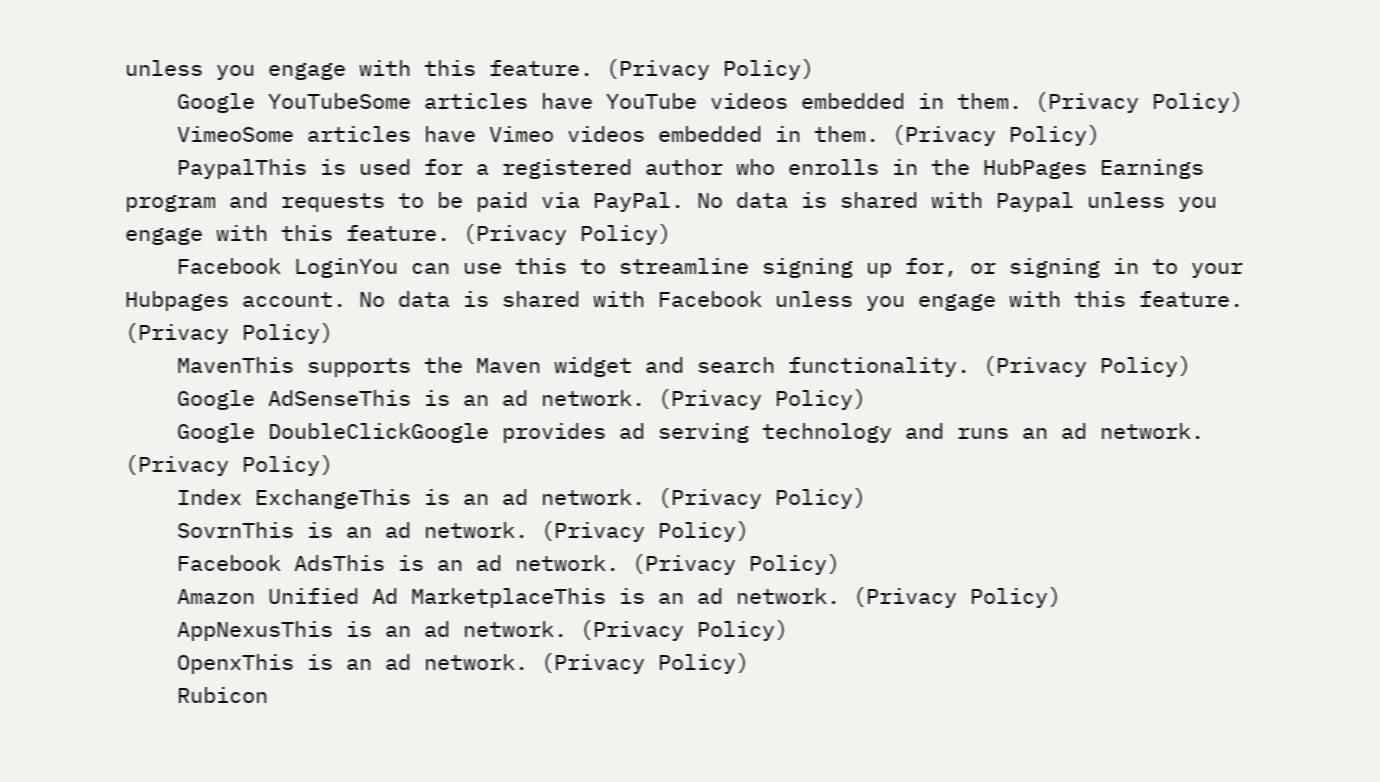unless you engage with this feature. (Privacy Policy)
    Google YouTubeSome articles have YouTube videos embedded in them. (Privacy Policy)
    VimeoSome articles have Vimeo videos embedded in them. (Privacy Policy)
    PaypalThis is used for a registered author who enrolls in the HubPages Earnings program and requests to be paid via PayPal. No data is shared with Paypal unless you engage with this feature. (Privacy Policy)
    Facebook LoginYou can use this to streamline signing up for, or signing in to your Hubpages account. No data is shared with Facebook unless you engage with this feature. (Privacy Policy)
    MavenThis supports the Maven widget and search functionality. (Privacy Policy)
    Google AdSenseThis is an ad network. (Privacy Policy)
    Google DoubleClickGoogle provides ad serving technology and runs an ad network. (Privacy Policy)
    Index ExchangeThis is an ad network. (Privacy Policy)
    SovrnThis is an ad network. (Privacy Policy)
    Facebook AdsThis is an ad network. (Privacy Policy)
    Amazon Unified Ad MarketplaceThis is an ad network. (Privacy Policy)
    AppNexusThis is an ad network. (Privacy Policy)
    OpenxThis is an ad network. (Privacy Policy)
    Rubicon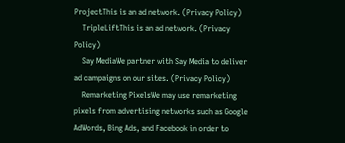ProjectThis is an ad network. (Privacy Policy)
    TripleLiftThis is an ad network. (Privacy Policy)
    Say MediaWe partner with Say Media to deliver ad campaigns on our sites. (Privacy Policy)
    Remarketing PixelsWe may use remarketing pixels from advertising networks such as Google AdWords, Bing Ads, and Facebook in order to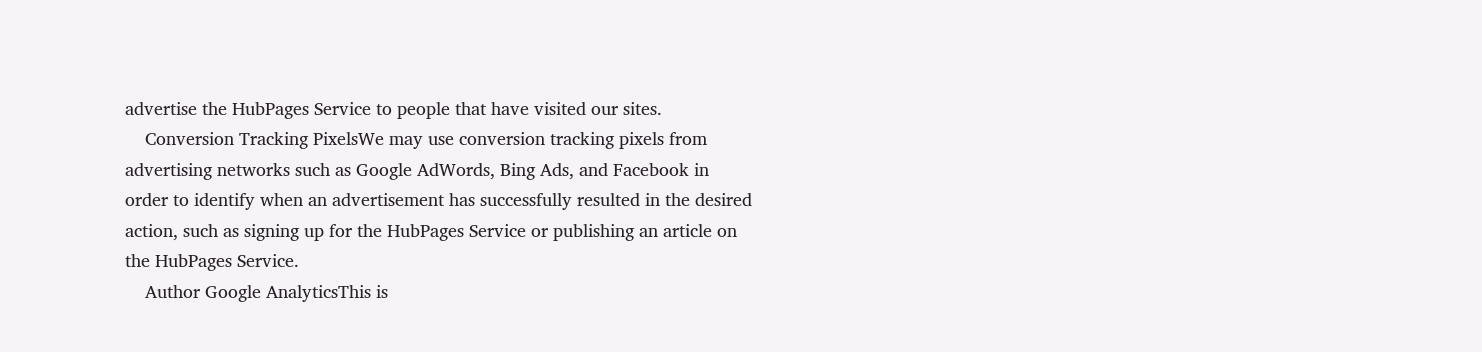advertise the HubPages Service to people that have visited our sites.
    Conversion Tracking PixelsWe may use conversion tracking pixels from advertising networks such as Google AdWords, Bing Ads, and Facebook in order to identify when an advertisement has successfully resulted in the desired action, such as signing up for the HubPages Service or publishing an article on the HubPages Service.
    Author Google AnalyticsThis is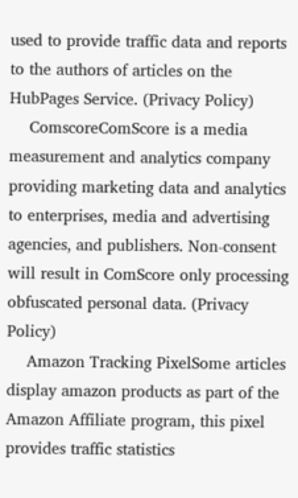used to provide traffic data and reports to the authors of articles on the HubPages Service. (Privacy Policy)
    ComscoreComScore is a media measurement and analytics company providing marketing data and analytics to enterprises, media and advertising agencies, and publishers. Non-consent will result in ComScore only processing obfuscated personal data. (Privacy Policy)
    Amazon Tracking PixelSome articles display amazon products as part of the Amazon Affiliate program, this pixel provides traffic statistics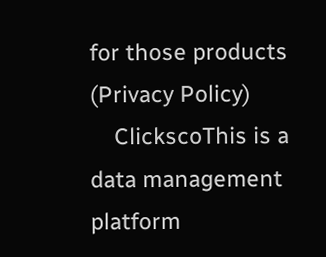for those products (Privacy Policy)
    ClickscoThis is a data management platform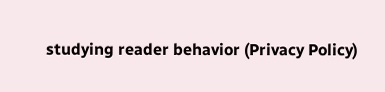studying reader behavior (Privacy Policy)